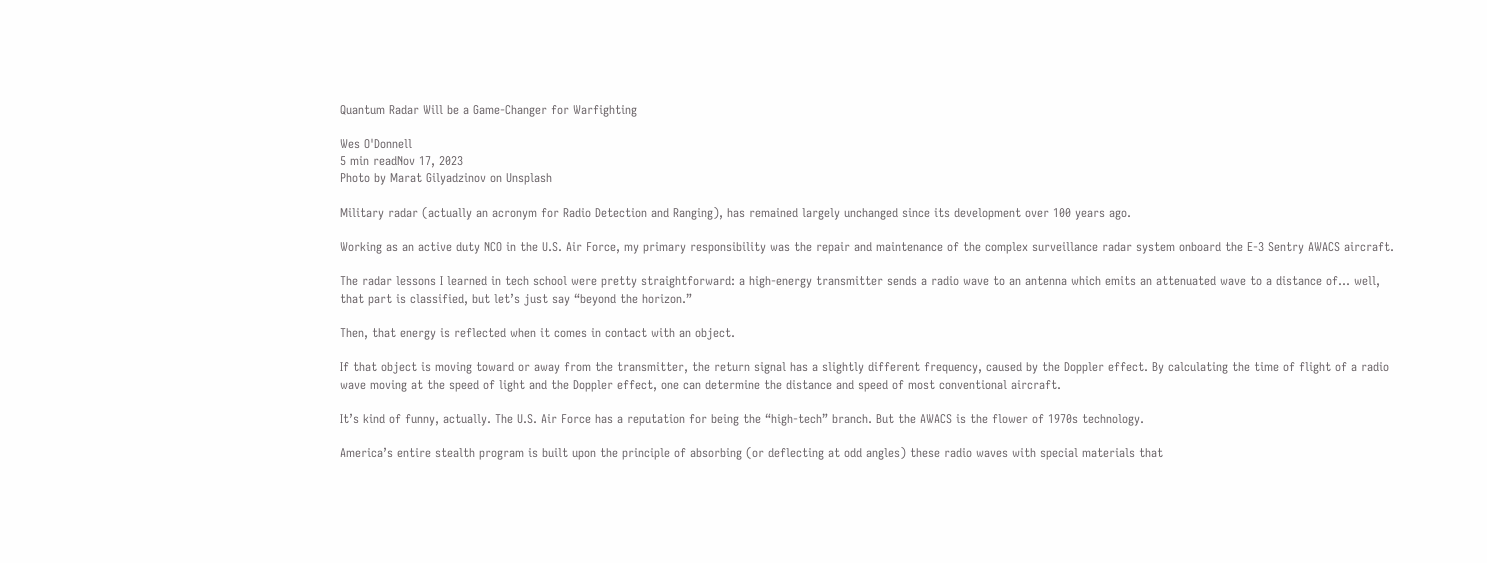Quantum Radar Will be a Game-Changer for Warfighting

Wes O'Donnell
5 min readNov 17, 2023
Photo by Marat Gilyadzinov on Unsplash

Military radar (actually an acronym for Radio Detection and Ranging), has remained largely unchanged since its development over 100 years ago.

Working as an active duty NCO in the U.S. Air Force, my primary responsibility was the repair and maintenance of the complex surveillance radar system onboard the E-3 Sentry AWACS aircraft.

The radar lessons I learned in tech school were pretty straightforward: a high-energy transmitter sends a radio wave to an antenna which emits an attenuated wave to a distance of… well, that part is classified, but let’s just say “beyond the horizon.”

Then, that energy is reflected when it comes in contact with an object.

If that object is moving toward or away from the transmitter, the return signal has a slightly different frequency, caused by the Doppler effect. By calculating the time of flight of a radio wave moving at the speed of light and the Doppler effect, one can determine the distance and speed of most conventional aircraft.

It’s kind of funny, actually. The U.S. Air Force has a reputation for being the “high-tech” branch. But the AWACS is the flower of 1970s technology.

America’s entire stealth program is built upon the principle of absorbing (or deflecting at odd angles) these radio waves with special materials that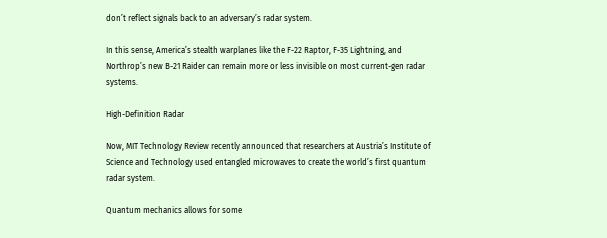don’t reflect signals back to an adversary’s radar system.

In this sense, America’s stealth warplanes like the F-22 Raptor, F-35 Lightning, and Northrop’s new B-21 Raider can remain more or less invisible on most current-gen radar systems.

High-Definition Radar

Now, MIT Technology Review recently announced that researchers at Austria’s Institute of Science and Technology used entangled microwaves to create the world’s first quantum radar system.

Quantum mechanics allows for some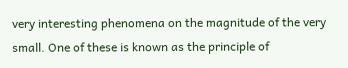very interesting phenomena on the magnitude of the very small. One of these is known as the principle of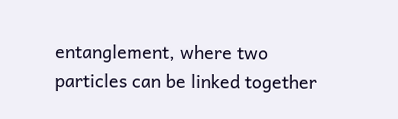entanglement, where two particles can be linked together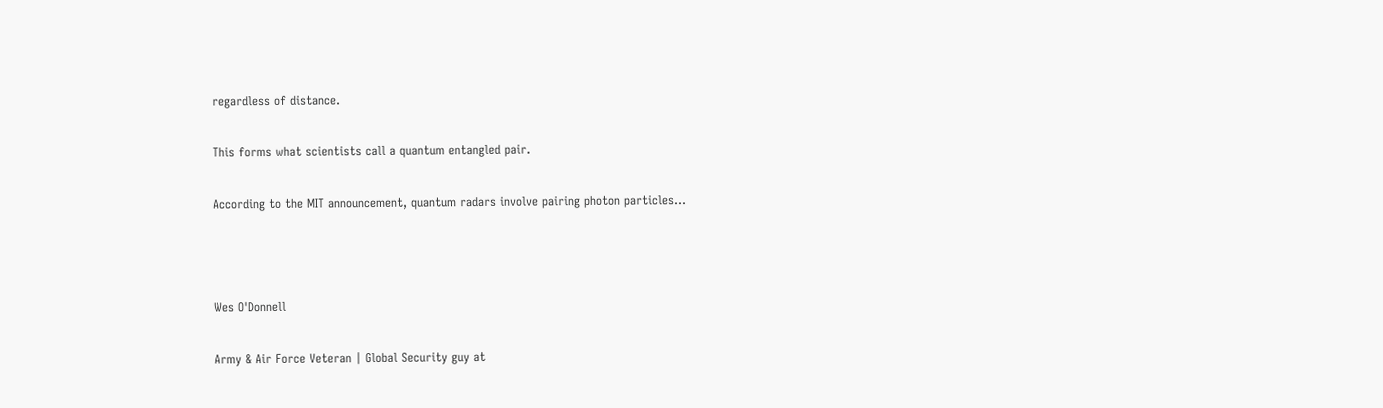regardless of distance.

This forms what scientists call a quantum entangled pair.

According to the MIT announcement, quantum radars involve pairing photon particles…



Wes O'Donnell

Army & Air Force Veteran | Global Security guy at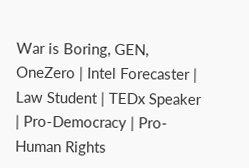War is Boring, GEN, OneZero | Intel Forecaster | Law Student | TEDx Speaker | Pro-Democracy | Pro-Human Rights